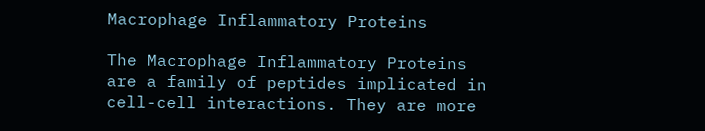Macrophage Inflammatory Proteins

The Macrophage Inflammatory Proteins are a family of peptides implicated in cell-cell interactions. They are more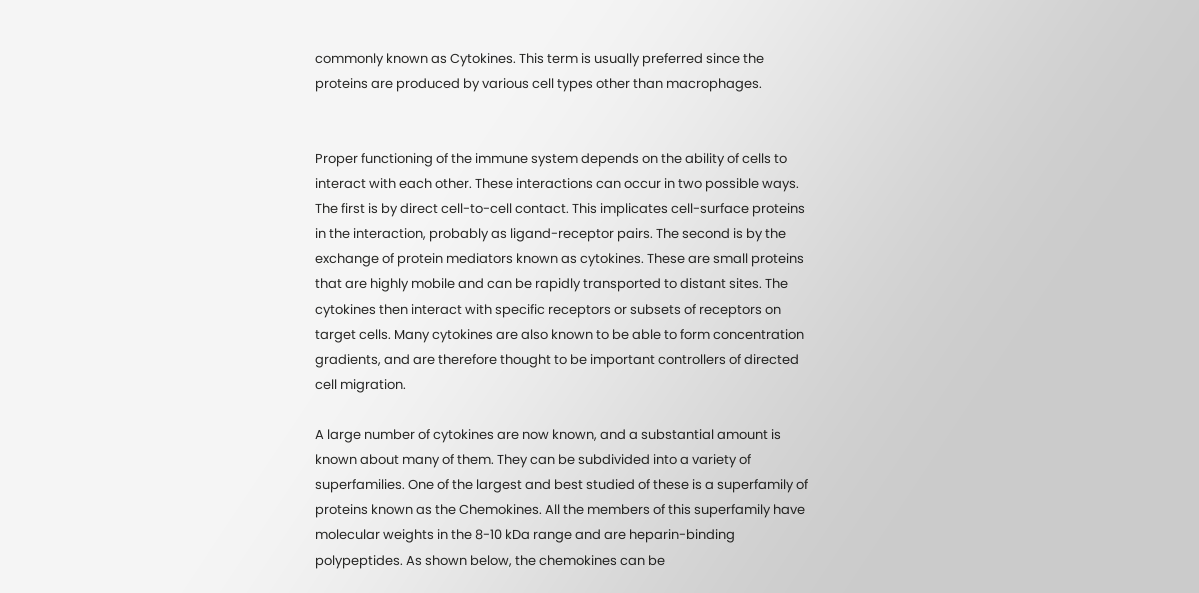commonly known as Cytokines. This term is usually preferred since the proteins are produced by various cell types other than macrophages.


Proper functioning of the immune system depends on the ability of cells to interact with each other. These interactions can occur in two possible ways. The first is by direct cell-to-cell contact. This implicates cell-surface proteins in the interaction, probably as ligand-receptor pairs. The second is by the exchange of protein mediators known as cytokines. These are small proteins that are highly mobile and can be rapidly transported to distant sites. The cytokines then interact with specific receptors or subsets of receptors on target cells. Many cytokines are also known to be able to form concentration gradients, and are therefore thought to be important controllers of directed cell migration.

A large number of cytokines are now known, and a substantial amount is known about many of them. They can be subdivided into a variety of superfamilies. One of the largest and best studied of these is a superfamily of proteins known as the Chemokines. All the members of this superfamily have molecular weights in the 8-10 kDa range and are heparin-binding polypeptides. As shown below, the chemokines can be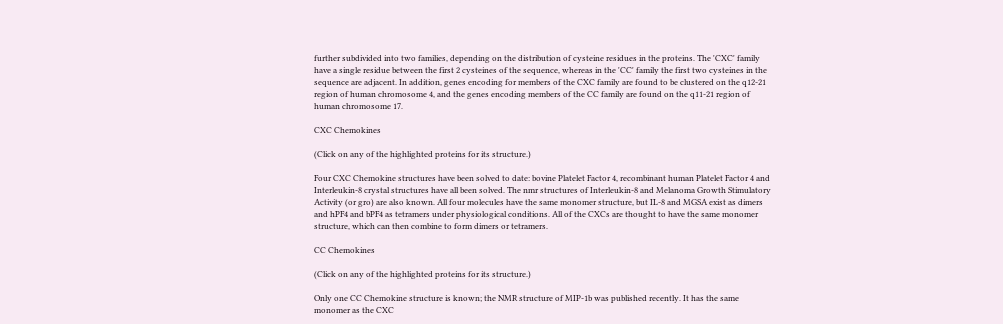further subdivided into two families, depending on the distribution of cysteine residues in the proteins. The 'CXC' family have a single residue between the first 2 cysteines of the sequence, whereas in the 'CC' family the first two cysteines in the sequence are adjacent. In addition, genes encoding for members of the CXC family are found to be clustered on the q12-21 region of human chromosome 4, and the genes encoding members of the CC family are found on the q11-21 region of human chromosome 17.

CXC Chemokines

(Click on any of the highlighted proteins for its structure.)

Four CXC Chemokine structures have been solved to date: bovine Platelet Factor 4, recombinant human Platelet Factor 4 and Interleukin-8 crystal structures have all been solved. The nmr structures of Interleukin-8 and Melanoma Growth Stimulatory Activity (or gro) are also known. All four molecules have the same monomer structure, but IL-8 and MGSA exist as dimers and hPF4 and bPF4 as tetramers under physiological conditions. All of the CXCs are thought to have the same monomer structure, which can then combine to form dimers or tetramers.

CC Chemokines

(Click on any of the highlighted proteins for its structure.)

Only one CC Chemokine structure is known; the NMR structure of MIP-1b was published recently. It has the same monomer as the CXC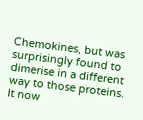Chemokines, but was surprisingly found to dimerise in a different way to those proteins. It now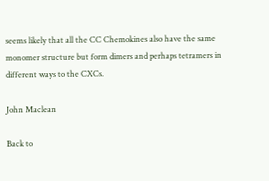seems likely that all the CC Chemokines also have the same monomer structure but form dimers and perhaps tetramers in different ways to the CXCs.

John Maclean

Back to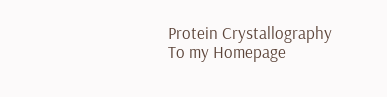Protein Crystallography
To my Homepage